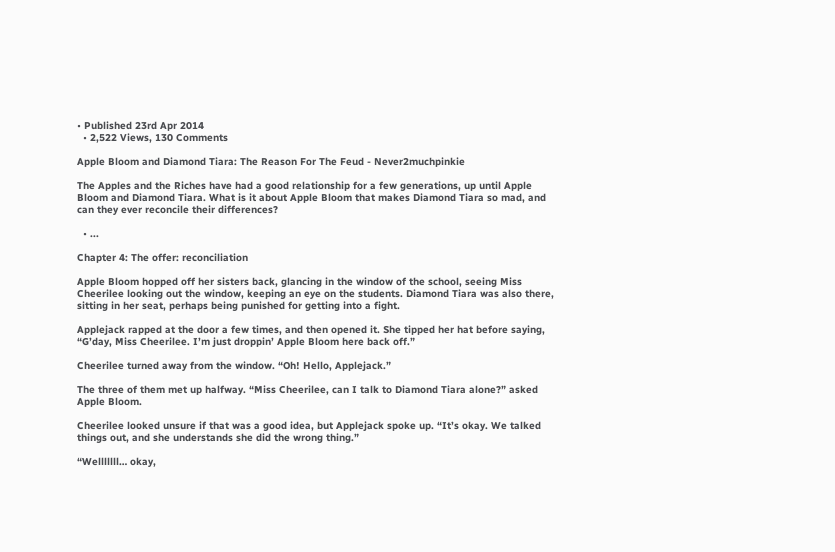• Published 23rd Apr 2014
  • 2,522 Views, 130 Comments

Apple Bloom and Diamond Tiara: The Reason For The Feud - Never2muchpinkie

The Apples and the Riches have had a good relationship for a few generations, up until Apple Bloom and Diamond Tiara. What is it about Apple Bloom that makes Diamond Tiara so mad, and can they ever reconcile their differences?

  • ...

Chapter 4: The offer: reconciliation

Apple Bloom hopped off her sisters back, glancing in the window of the school, seeing Miss Cheerilee looking out the window, keeping an eye on the students. Diamond Tiara was also there, sitting in her seat, perhaps being punished for getting into a fight.

Applejack rapped at the door a few times, and then opened it. She tipped her hat before saying, “G’day, Miss Cheerilee. I’m just droppin’ Apple Bloom here back off.”

Cheerilee turned away from the window. “Oh! Hello, Applejack.”

The three of them met up halfway. “Miss Cheerilee, can I talk to Diamond Tiara alone?” asked Apple Bloom.

Cheerilee looked unsure if that was a good idea, but Applejack spoke up. “It’s okay. We talked things out, and she understands she did the wrong thing.”

“Welllllll… okay,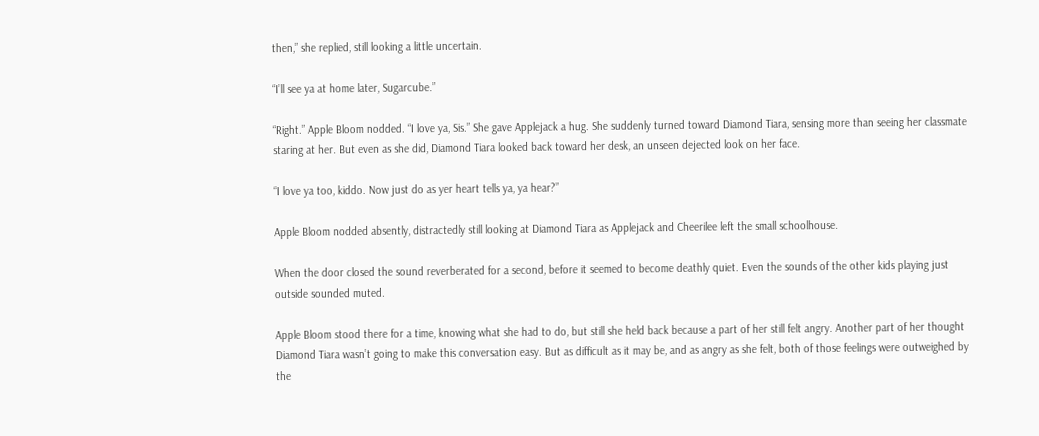then,” she replied, still looking a little uncertain.

“I’ll see ya at home later, Sugarcube.”

“Right.” Apple Bloom nodded. “I love ya, Sis.” She gave Applejack a hug. She suddenly turned toward Diamond Tiara, sensing more than seeing her classmate staring at her. But even as she did, Diamond Tiara looked back toward her desk, an unseen dejected look on her face.

“I love ya too, kiddo. Now just do as yer heart tells ya, ya hear?”

Apple Bloom nodded absently, distractedly still looking at Diamond Tiara as Applejack and Cheerilee left the small schoolhouse.

When the door closed the sound reverberated for a second, before it seemed to become deathly quiet. Even the sounds of the other kids playing just outside sounded muted.

Apple Bloom stood there for a time, knowing what she had to do, but still she held back because a part of her still felt angry. Another part of her thought Diamond Tiara wasn’t going to make this conversation easy. But as difficult as it may be, and as angry as she felt, both of those feelings were outweighed by the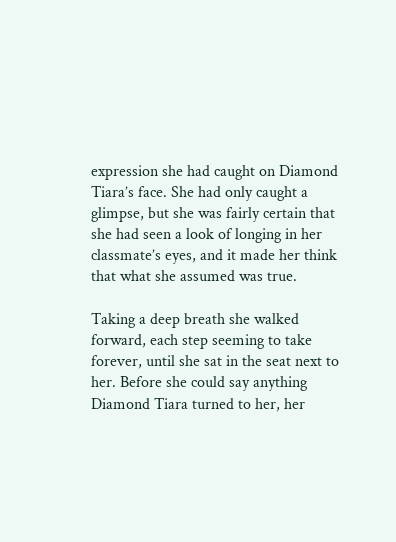expression she had caught on Diamond Tiara’s face. She had only caught a glimpse, but she was fairly certain that she had seen a look of longing in her classmate’s eyes, and it made her think that what she assumed was true.

Taking a deep breath she walked forward, each step seeming to take forever, until she sat in the seat next to her. Before she could say anything Diamond Tiara turned to her, her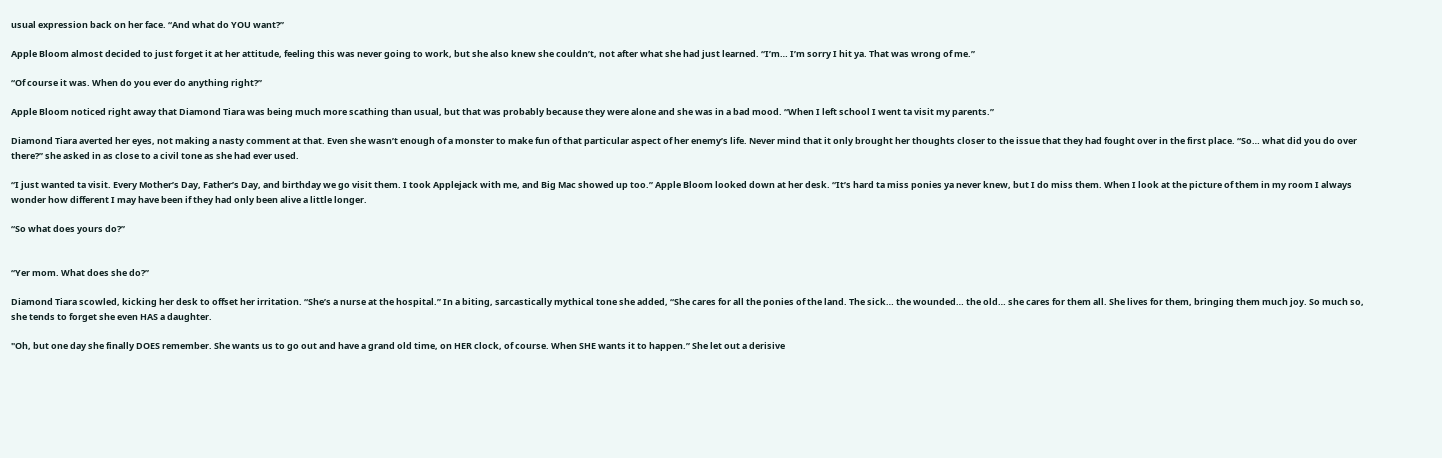usual expression back on her face. “And what do YOU want?”

Apple Bloom almost decided to just forget it at her attitude, feeling this was never going to work, but she also knew she couldn’t, not after what she had just learned. “I’m… I’m sorry I hit ya. That was wrong of me.”

“Of course it was. When do you ever do anything right?”

Apple Bloom noticed right away that Diamond Tiara was being much more scathing than usual, but that was probably because they were alone and she was in a bad mood. “When I left school I went ta visit my parents.”

Diamond Tiara averted her eyes, not making a nasty comment at that. Even she wasn’t enough of a monster to make fun of that particular aspect of her enemy’s life. Never mind that it only brought her thoughts closer to the issue that they had fought over in the first place. “So… what did you do over there?” she asked in as close to a civil tone as she had ever used.

“I just wanted ta visit. Every Mother’s Day, Father’s Day, and birthday we go visit them. I took Applejack with me, and Big Mac showed up too.” Apple Bloom looked down at her desk. “It’s hard ta miss ponies ya never knew, but I do miss them. When I look at the picture of them in my room I always wonder how different I may have been if they had only been alive a little longer.

“So what does yours do?”


“Yer mom. What does she do?”

Diamond Tiara scowled, kicking her desk to offset her irritation. “She’s a nurse at the hospital.” In a biting, sarcastically mythical tone she added, “She cares for all the ponies of the land. The sick… the wounded… the old… she cares for them all. She lives for them, bringing them much joy. So much so, she tends to forget she even HAS a daughter.

"Oh, but one day she finally DOES remember. She wants us to go out and have a grand old time, on HER clock, of course. When SHE wants it to happen.” She let out a derisive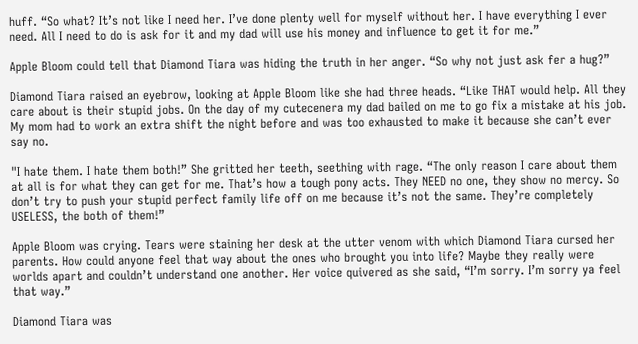huff. “So what? It’s not like I need her. I’ve done plenty well for myself without her. I have everything I ever need. All I need to do is ask for it and my dad will use his money and influence to get it for me.”

Apple Bloom could tell that Diamond Tiara was hiding the truth in her anger. “So why not just ask fer a hug?”

Diamond Tiara raised an eyebrow, looking at Apple Bloom like she had three heads. “Like THAT would help. All they care about is their stupid jobs. On the day of my cutecenera my dad bailed on me to go fix a mistake at his job. My mom had to work an extra shift the night before and was too exhausted to make it because she can’t ever say no.

"I hate them. I hate them both!” She gritted her teeth, seething with rage. “The only reason I care about them at all is for what they can get for me. That’s how a tough pony acts. They NEED no one, they show no mercy. So don’t try to push your stupid perfect family life off on me because it’s not the same. They’re completely USELESS, the both of them!”

Apple Bloom was crying. Tears were staining her desk at the utter venom with which Diamond Tiara cursed her parents. How could anyone feel that way about the ones who brought you into life? Maybe they really were worlds apart and couldn’t understand one another. Her voice quivered as she said, “I’m sorry. I’m sorry ya feel that way.”

Diamond Tiara was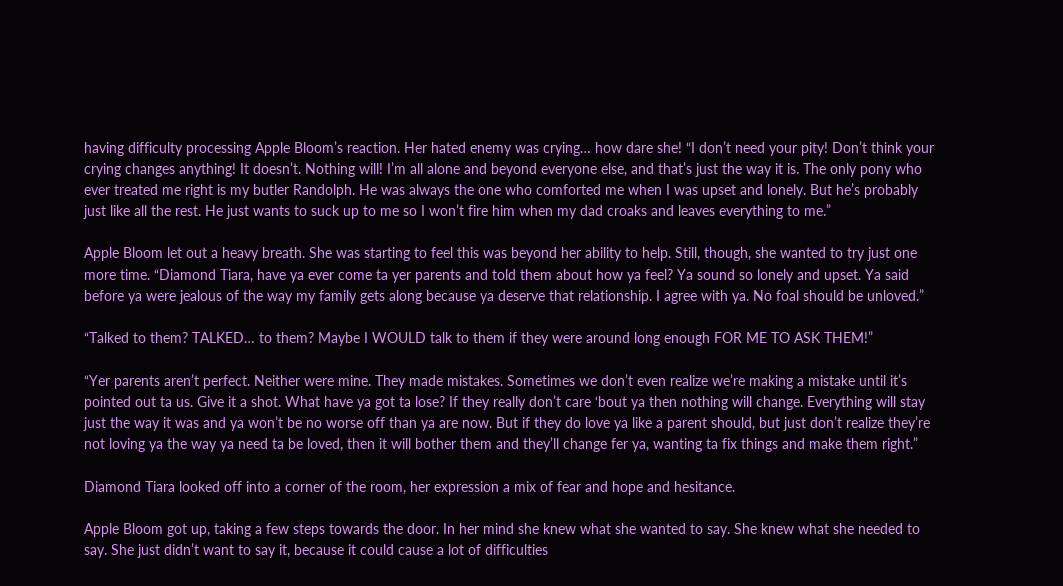having difficulty processing Apple Bloom’s reaction. Her hated enemy was crying… how dare she! “I don’t need your pity! Don’t think your crying changes anything! It doesn’t. Nothing will! I’m all alone and beyond everyone else, and that’s just the way it is. The only pony who ever treated me right is my butler Randolph. He was always the one who comforted me when I was upset and lonely. But he’s probably just like all the rest. He just wants to suck up to me so I won’t fire him when my dad croaks and leaves everything to me.”

Apple Bloom let out a heavy breath. She was starting to feel this was beyond her ability to help. Still, though, she wanted to try just one more time. “Diamond Tiara, have ya ever come ta yer parents and told them about how ya feel? Ya sound so lonely and upset. Ya said before ya were jealous of the way my family gets along because ya deserve that relationship. I agree with ya. No foal should be unloved.”

“Talked to them? TALKED… to them? Maybe I WOULD talk to them if they were around long enough FOR ME TO ASK THEM!”

“Yer parents aren’t perfect. Neither were mine. They made mistakes. Sometimes we don’t even realize we’re making a mistake until it’s pointed out ta us. Give it a shot. What have ya got ta lose? If they really don’t care ‘bout ya then nothing will change. Everything will stay just the way it was and ya won’t be no worse off than ya are now. But if they do love ya like a parent should, but just don’t realize they’re not loving ya the way ya need ta be loved, then it will bother them and they’ll change fer ya, wanting ta fix things and make them right.”

Diamond Tiara looked off into a corner of the room, her expression a mix of fear and hope and hesitance.

Apple Bloom got up, taking a few steps towards the door. In her mind she knew what she wanted to say. She knew what she needed to say. She just didn’t want to say it, because it could cause a lot of difficulties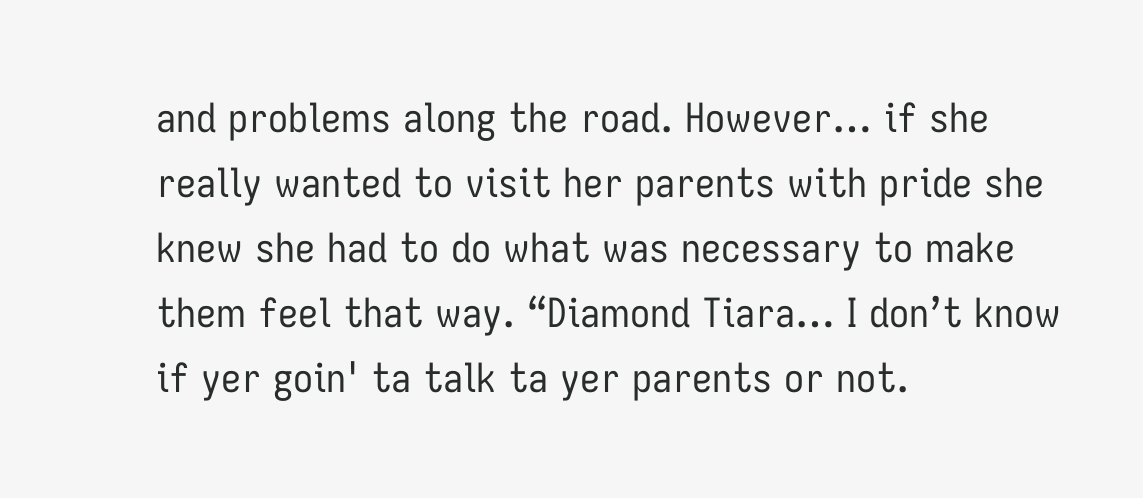and problems along the road. However… if she really wanted to visit her parents with pride she knew she had to do what was necessary to make them feel that way. “Diamond Tiara… I don’t know if yer goin' ta talk ta yer parents or not.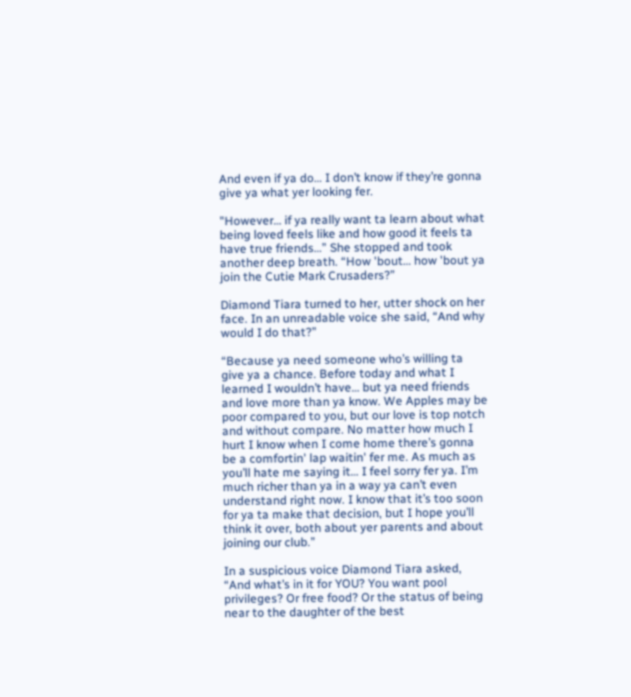And even if ya do… I don’t know if they’re gonna give ya what yer looking fer.

"However… if ya really want ta learn about what being loved feels like and how good it feels ta have true friends…” She stopped and took another deep breath. “How 'bout… how 'bout ya join the Cutie Mark Crusaders?”

Diamond Tiara turned to her, utter shock on her face. In an unreadable voice she said, “And why would I do that?”

“Because ya need someone who’s willing ta give ya a chance. Before today and what I learned I wouldn’t have… but ya need friends and love more than ya know. We Apples may be poor compared to you, but our love is top notch and without compare. No matter how much I hurt I know when I come home there’s gonna be a comfortin' lap waitin' fer me. As much as you’ll hate me saying it… I feel sorry fer ya. I’m much richer than ya in a way ya can’t even understand right now. I know that it’s too soon for ya ta make that decision, but I hope you’ll think it over, both about yer parents and about joining our club.”

In a suspicious voice Diamond Tiara asked, “And what’s in it for YOU? You want pool privileges? Or free food? Or the status of being near to the daughter of the best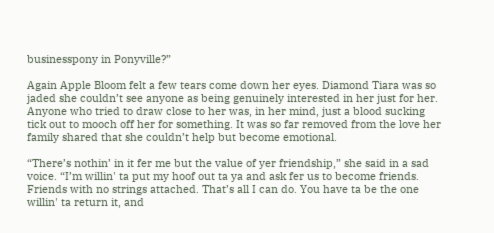businesspony in Ponyville?”

Again Apple Bloom felt a few tears come down her eyes. Diamond Tiara was so jaded she couldn’t see anyone as being genuinely interested in her just for her. Anyone who tried to draw close to her was, in her mind, just a blood sucking tick out to mooch off her for something. It was so far removed from the love her family shared that she couldn’t help but become emotional.

“There’s nothin’ in it fer me but the value of yer friendship,” she said in a sad voice. “I’m willin' ta put my hoof out ta ya and ask fer us to become friends. Friends with no strings attached. That’s all I can do. You have ta be the one willin' ta return it, and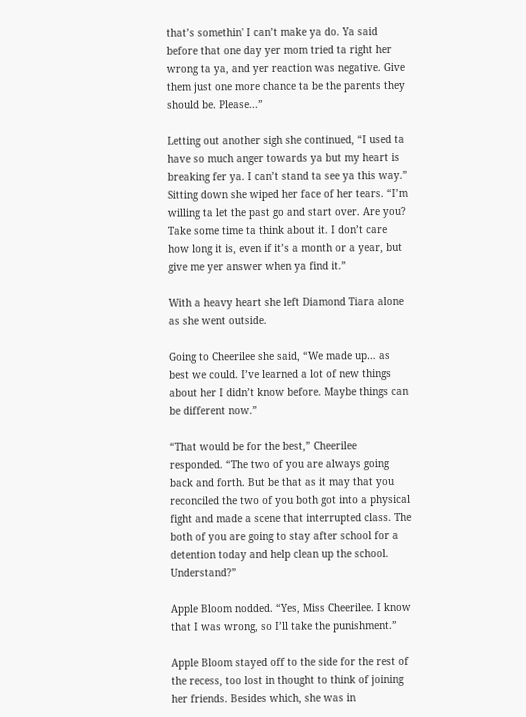that’s somethin' I can’t make ya do. Ya said before that one day yer mom tried ta right her wrong ta ya, and yer reaction was negative. Give them just one more chance ta be the parents they should be. Please...”

Letting out another sigh she continued, “I used ta have so much anger towards ya but my heart is breaking fer ya. I can’t stand ta see ya this way.” Sitting down she wiped her face of her tears. “I’m willing ta let the past go and start over. Are you? Take some time ta think about it. I don’t care how long it is, even if it’s a month or a year, but give me yer answer when ya find it.”

With a heavy heart she left Diamond Tiara alone as she went outside.

Going to Cheerilee she said, “We made up… as best we could. I’ve learned a lot of new things about her I didn’t know before. Maybe things can be different now.”

“That would be for the best,” Cheerilee responded. “The two of you are always going back and forth. But be that as it may that you reconciled the two of you both got into a physical fight and made a scene that interrupted class. The both of you are going to stay after school for a detention today and help clean up the school. Understand?”

Apple Bloom nodded. “Yes, Miss Cheerilee. I know that I was wrong, so I’ll take the punishment.”

Apple Bloom stayed off to the side for the rest of the recess, too lost in thought to think of joining her friends. Besides which, she was in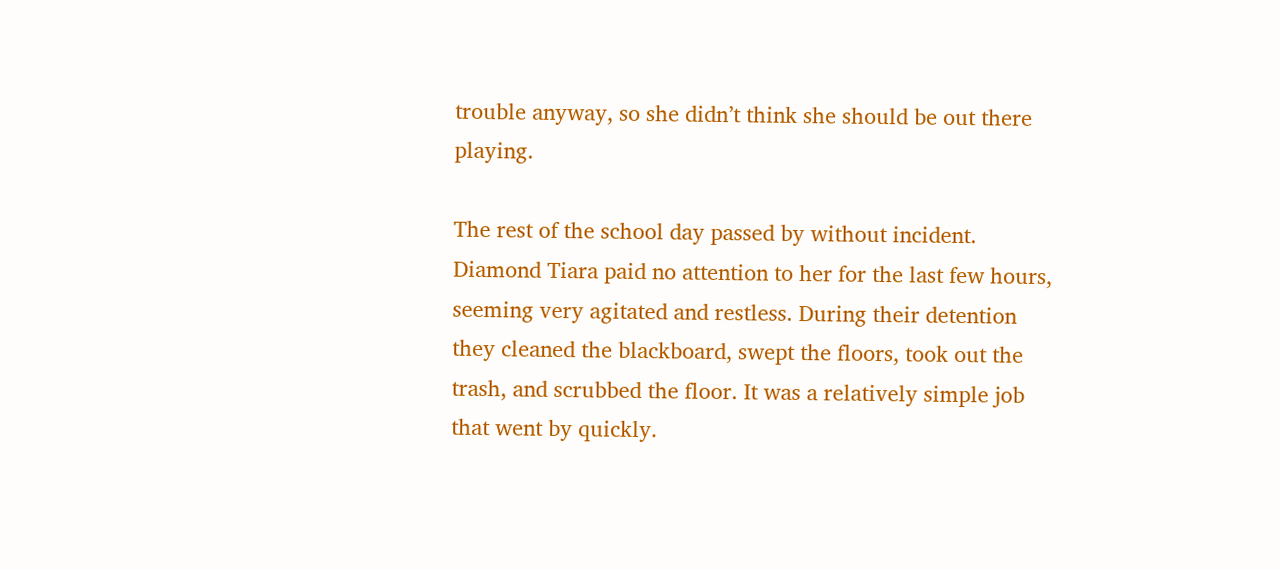trouble anyway, so she didn’t think she should be out there playing.

The rest of the school day passed by without incident. Diamond Tiara paid no attention to her for the last few hours, seeming very agitated and restless. During their detention they cleaned the blackboard, swept the floors, took out the trash, and scrubbed the floor. It was a relatively simple job that went by quickly.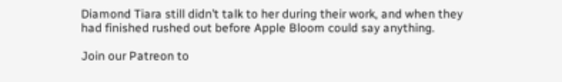Diamond Tiara still didn’t talk to her during their work, and when they had finished rushed out before Apple Bloom could say anything.

Join our Patreon to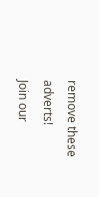remove these adverts!
Join our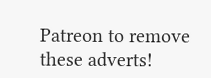Patreon to remove these adverts!